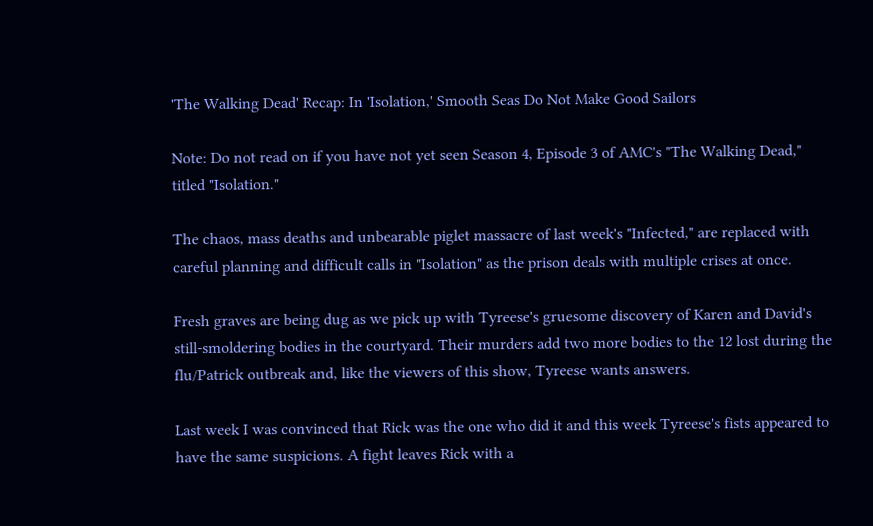'The Walking Dead' Recap: In 'Isolation,' Smooth Seas Do Not Make Good Sailors

Note: Do not read on if you have not yet seen Season 4, Episode 3 of AMC's "The Walking Dead," titled "Isolation."

The chaos, mass deaths and unbearable piglet massacre of last week's "Infected," are replaced with careful planning and difficult calls in "Isolation" as the prison deals with multiple crises at once.

Fresh graves are being dug as we pick up with Tyreese's gruesome discovery of Karen and David's still-smoldering bodies in the courtyard. Their murders add two more bodies to the 12 lost during the flu/Patrick outbreak and, like the viewers of this show, Tyreese wants answers.

Last week I was convinced that Rick was the one who did it and this week Tyreese's fists appeared to have the same suspicions. A fight leaves Rick with a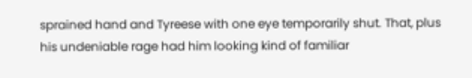sprained hand and Tyreese with one eye temporarily shut. That, plus his undeniable rage had him looking kind of familiar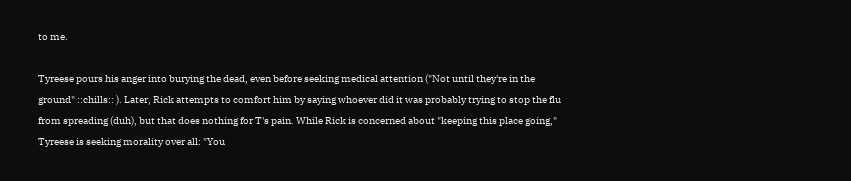to me.

Tyreese pours his anger into burying the dead, even before seeking medical attention ("Not until they're in the ground" ::chills:: ). Later, Rick attempts to comfort him by saying whoever did it was probably trying to stop the flu from spreading (duh), but that does nothing for T's pain. While Rick is concerned about "keeping this place going," Tyreese is seeking morality over all: "You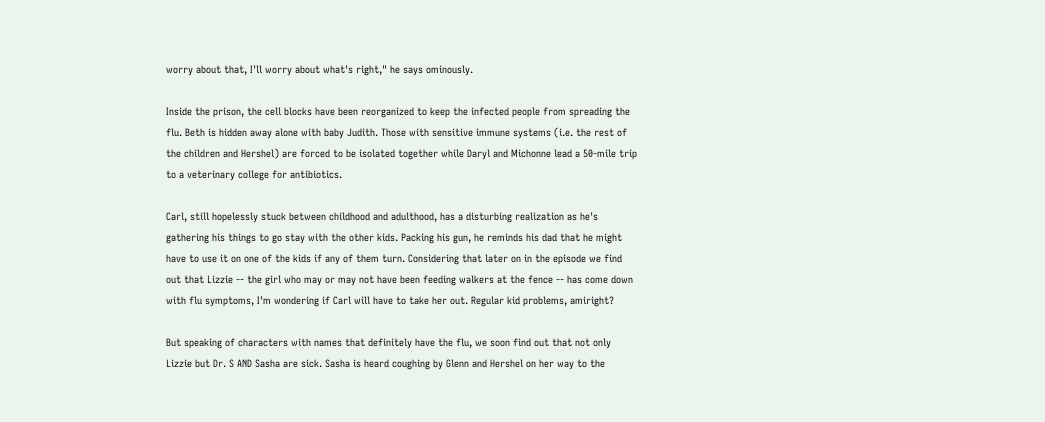worry about that, I'll worry about what's right," he says ominously.

Inside the prison, the cell blocks have been reorganized to keep the infected people from spreading the flu. Beth is hidden away alone with baby Judith. Those with sensitive immune systems (i.e. the rest of the children and Hershel) are forced to be isolated together while Daryl and Michonne lead a 50-mile trip to a veterinary college for antibiotics.

Carl, still hopelessly stuck between childhood and adulthood, has a disturbing realization as he's gathering his things to go stay with the other kids. Packing his gun, he reminds his dad that he might have to use it on one of the kids if any of them turn. Considering that later on in the episode we find out that Lizzie -- the girl who may or may not have been feeding walkers at the fence -- has come down with flu symptoms, I'm wondering if Carl will have to take her out. Regular kid problems, amiright?

But speaking of characters with names that definitely have the flu, we soon find out that not only Lizzie but Dr. S AND Sasha are sick. Sasha is heard coughing by Glenn and Hershel on her way to the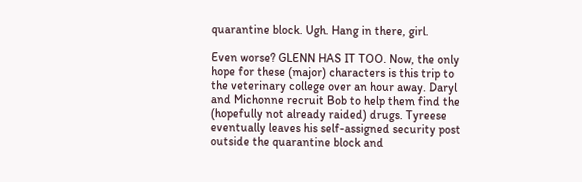quarantine block. Ugh. Hang in there, girl.

Even worse? GLENN HAS IT TOO. Now, the only hope for these (major) characters is this trip to the veterinary college over an hour away. Daryl and Michonne recruit Bob to help them find the (hopefully not already raided) drugs. Tyreese eventually leaves his self-assigned security post outside the quarantine block and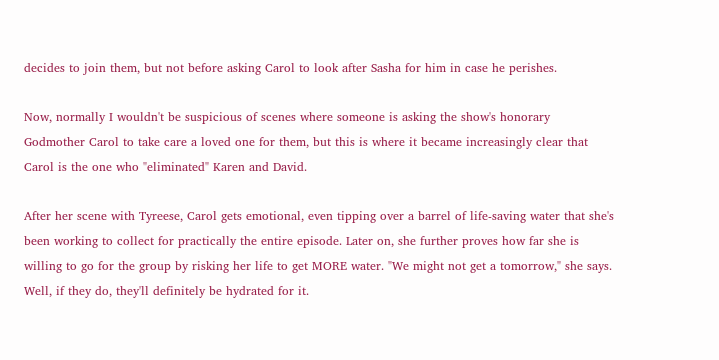decides to join them, but not before asking Carol to look after Sasha for him in case he perishes.

Now, normally I wouldn't be suspicious of scenes where someone is asking the show's honorary Godmother Carol to take care a loved one for them, but this is where it became increasingly clear that Carol is the one who "eliminated" Karen and David.

After her scene with Tyreese, Carol gets emotional, even tipping over a barrel of life-saving water that she's been working to collect for practically the entire episode. Later on, she further proves how far she is willing to go for the group by risking her life to get MORE water. "We might not get a tomorrow," she says. Well, if they do, they'll definitely be hydrated for it.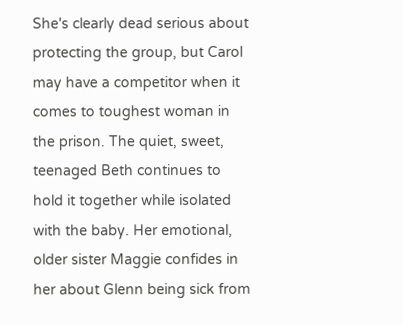She's clearly dead serious about protecting the group, but Carol may have a competitor when it comes to toughest woman in the prison. The quiet, sweet, teenaged Beth continues to hold it together while isolated with the baby. Her emotional, older sister Maggie confides in her about Glenn being sick from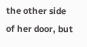the other side of her door, but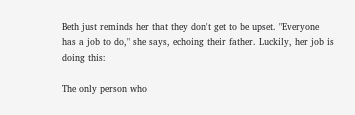Beth just reminds her that they don't get to be upset. "Everyone has a job to do," she says, echoing their father. Luckily, her job is doing this:

The only person who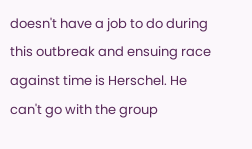doesn't have a job to do during this outbreak and ensuing race against time is Herschel. He can't go with the group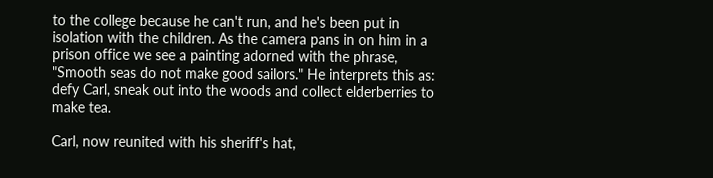to the college because he can't run, and he's been put in isolation with the children. As the camera pans in on him in a prison office we see a painting adorned with the phrase, "Smooth seas do not make good sailors." He interprets this as: defy Carl, sneak out into the woods and collect elderberries to make tea.

Carl, now reunited with his sheriff's hat,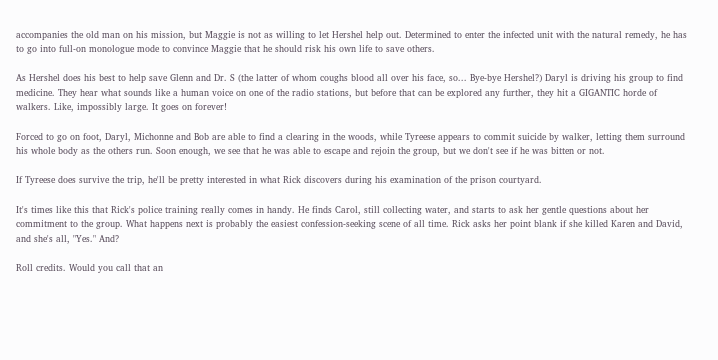accompanies the old man on his mission, but Maggie is not as willing to let Hershel help out. Determined to enter the infected unit with the natural remedy, he has to go into full-on monologue mode to convince Maggie that he should risk his own life to save others.

As Hershel does his best to help save Glenn and Dr. S (the latter of whom coughs blood all over his face, so... Bye-bye Hershel?) Daryl is driving his group to find medicine. They hear what sounds like a human voice on one of the radio stations, but before that can be explored any further, they hit a GIGANTIC horde of walkers. Like, impossibly large. It goes on forever!

Forced to go on foot, Daryl, Michonne and Bob are able to find a clearing in the woods, while Tyreese appears to commit suicide by walker, letting them surround his whole body as the others run. Soon enough, we see that he was able to escape and rejoin the group, but we don't see if he was bitten or not.

If Tyreese does survive the trip, he'll be pretty interested in what Rick discovers during his examination of the prison courtyard.

It's times like this that Rick's police training really comes in handy. He finds Carol, still collecting water, and starts to ask her gentle questions about her commitment to the group. What happens next is probably the easiest confession-seeking scene of all time. Rick asks her point blank if she killed Karen and David, and she's all, "Yes." And?

Roll credits. Would you call that an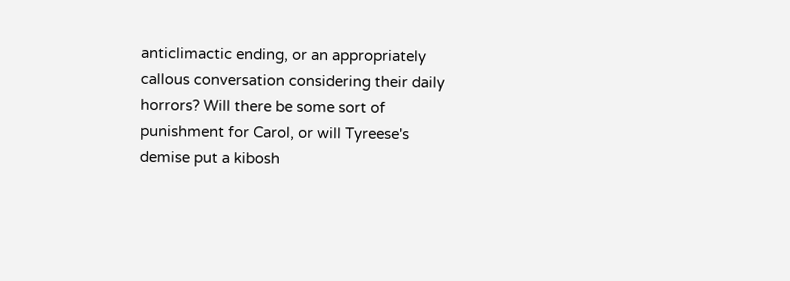anticlimactic ending, or an appropriately callous conversation considering their daily horrors? Will there be some sort of punishment for Carol, or will Tyreese's demise put a kibosh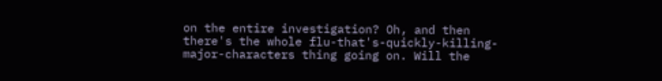on the entire investigation? Oh, and then there's the whole flu-that's-quickly-killing-major-characters thing going on. Will the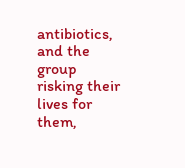antibiotics, and the group risking their lives for them,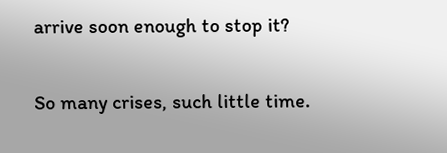arrive soon enough to stop it?

So many crises, such little time.